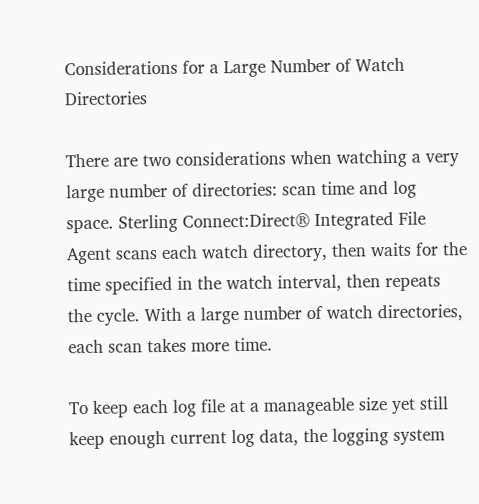Considerations for a Large Number of Watch Directories

There are two considerations when watching a very large number of directories: scan time and log space. Sterling Connect:Direct® Integrated File Agent scans each watch directory, then waits for the time specified in the watch interval, then repeats the cycle. With a large number of watch directories, each scan takes more time.

To keep each log file at a manageable size yet still keep enough current log data, the logging system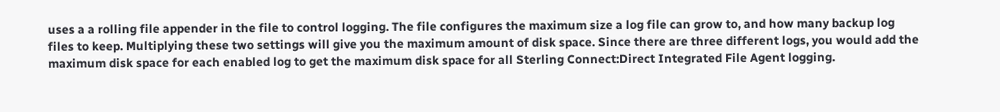uses a a rolling file appender in the file to control logging. The file configures the maximum size a log file can grow to, and how many backup log files to keep. Multiplying these two settings will give you the maximum amount of disk space. Since there are three different logs, you would add the maximum disk space for each enabled log to get the maximum disk space for all Sterling Connect:Direct Integrated File Agent logging.